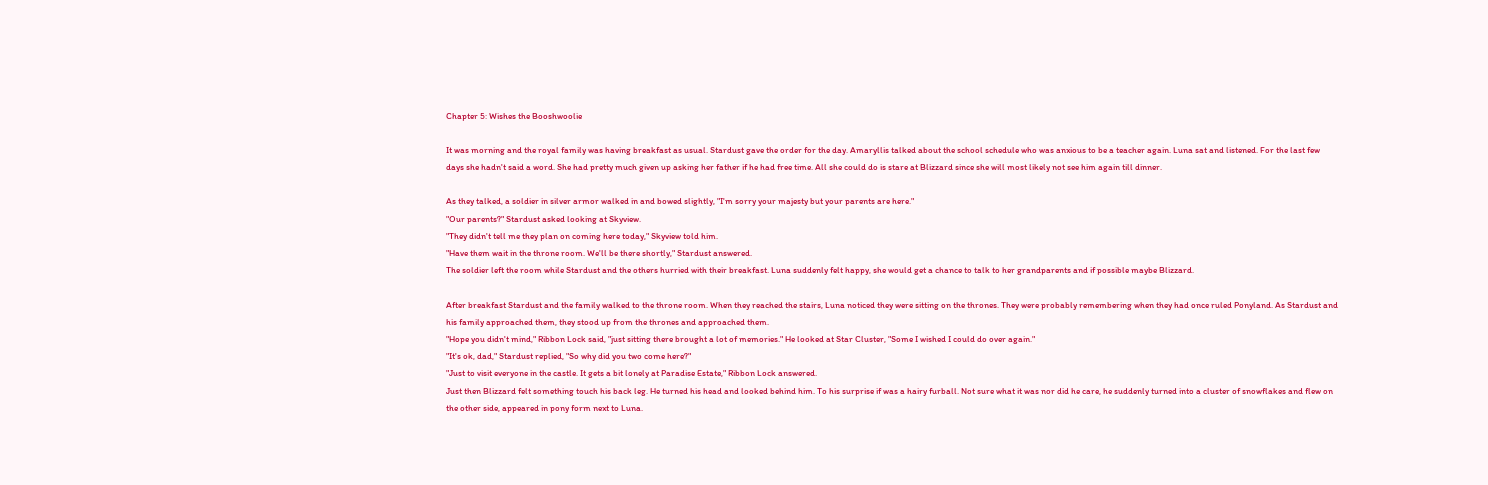Chapter 5: Wishes the Booshwoolie

It was morning and the royal family was having breakfast as usual. Stardust gave the order for the day. Amaryllis talked about the school schedule who was anxious to be a teacher again. Luna sat and listened. For the last few days she hadn't said a word. She had pretty much given up asking her father if he had free time. All she could do is stare at Blizzard since she will most likely not see him again till dinner.

As they talked, a soldier in silver armor walked in and bowed slightly, "I'm sorry your majesty but your parents are here."
"Our parents?" Stardust asked looking at Skyview.
"They didn't tell me they plan on coming here today," Skyview told him.
"Have them wait in the throne room. We'll be there shortly," Stardust answered.
The soldier left the room while Stardust and the others hurried with their breakfast. Luna suddenly felt happy, she would get a chance to talk to her grandparents and if possible maybe Blizzard.

After breakfast Stardust and the family walked to the throne room. When they reached the stairs, Luna noticed they were sitting on the thrones. They were probably remembering when they had once ruled Ponyland. As Stardust and his family approached them, they stood up from the thrones and approached them.
"Hope you didn't mind," Ribbon Lock said, "just sitting there brought a lot of memories." He looked at Star Cluster, "Some I wished I could do over again."
"It's ok, dad," Stardust replied, "So why did you two come here?"
"Just to visit everyone in the castle. It gets a bit lonely at Paradise Estate," Ribbon Lock answered.
Just then Blizzard felt something touch his back leg. He turned his head and looked behind him. To his surprise if was a hairy furball. Not sure what it was nor did he care, he suddenly turned into a cluster of snowflakes and flew on the other side, appeared in pony form next to Luna.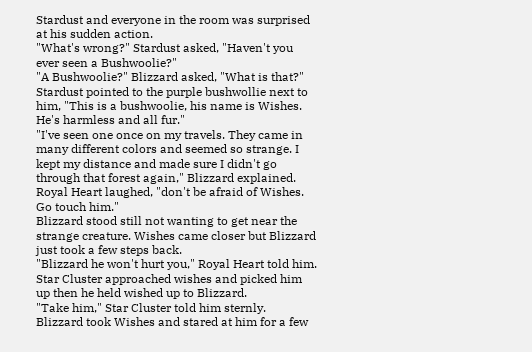Stardust and everyone in the room was surprised at his sudden action.
"What's wrong?" Stardust asked, "Haven't you ever seen a Bushwoolie?"
"A Bushwoolie?" Blizzard asked, "What is that?"
Stardust pointed to the purple bushwollie next to him, "This is a bushwoolie, his name is Wishes. He's harmless and all fur."
"I've seen one once on my travels. They came in many different colors and seemed so strange. I kept my distance and made sure I didn't go through that forest again," Blizzard explained.
Royal Heart laughed, "don't be afraid of Wishes. Go touch him."
Blizzard stood still not wanting to get near the strange creature. Wishes came closer but Blizzard just took a few steps back.
"Blizzard he won't hurt you," Royal Heart told him.
Star Cluster approached wishes and picked him up then he held wished up to Blizzard.
"Take him," Star Cluster told him sternly.
Blizzard took Wishes and stared at him for a few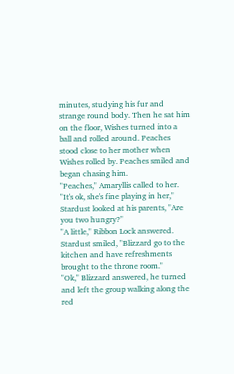minutes, studying his fur and strange round body. Then he sat him on the floor, Wishes turned into a ball and rolled around. Peaches stood close to her mother when Wishes rolled by. Peaches smiled and began chasing him.
"Peaches," Amaryllis called to her.
"It's ok, she's fine playing in her," Stardust looked at his parents, "Are you two hungry?"
"A little," Ribbon Lock answered.
Stardust smiled, "Blizzard go to the kitchen and have refreshments brought to the throne room."
"Ok," Blizzard answered, he turned and left the group walking along the red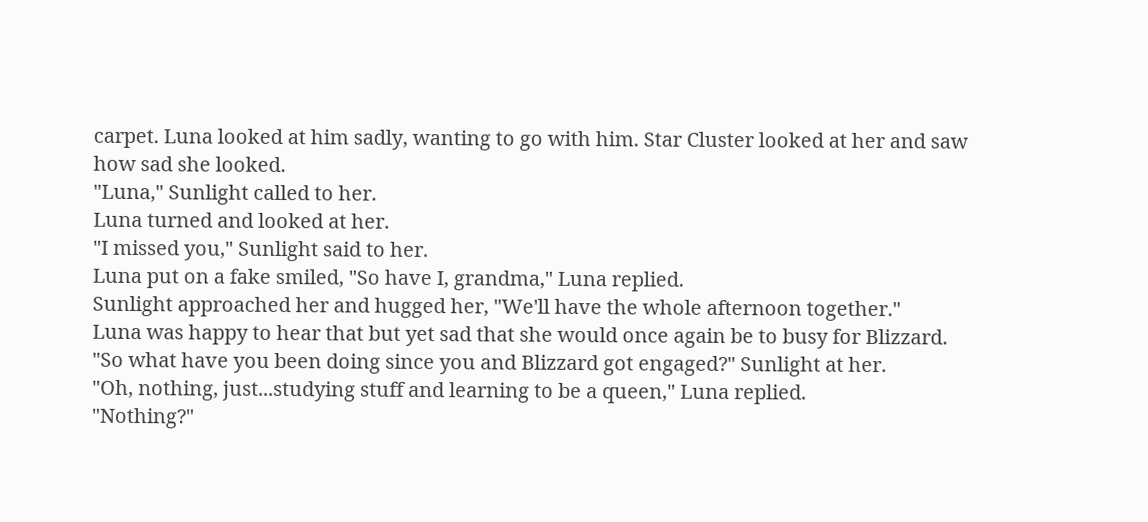carpet. Luna looked at him sadly, wanting to go with him. Star Cluster looked at her and saw how sad she looked.
"Luna," Sunlight called to her.
Luna turned and looked at her.
"I missed you," Sunlight said to her.
Luna put on a fake smiled, "So have I, grandma," Luna replied.
Sunlight approached her and hugged her, "We'll have the whole afternoon together."
Luna was happy to hear that but yet sad that she would once again be to busy for Blizzard.
"So what have you been doing since you and Blizzard got engaged?" Sunlight at her.
"Oh, nothing, just...studying stuff and learning to be a queen," Luna replied.
"Nothing?"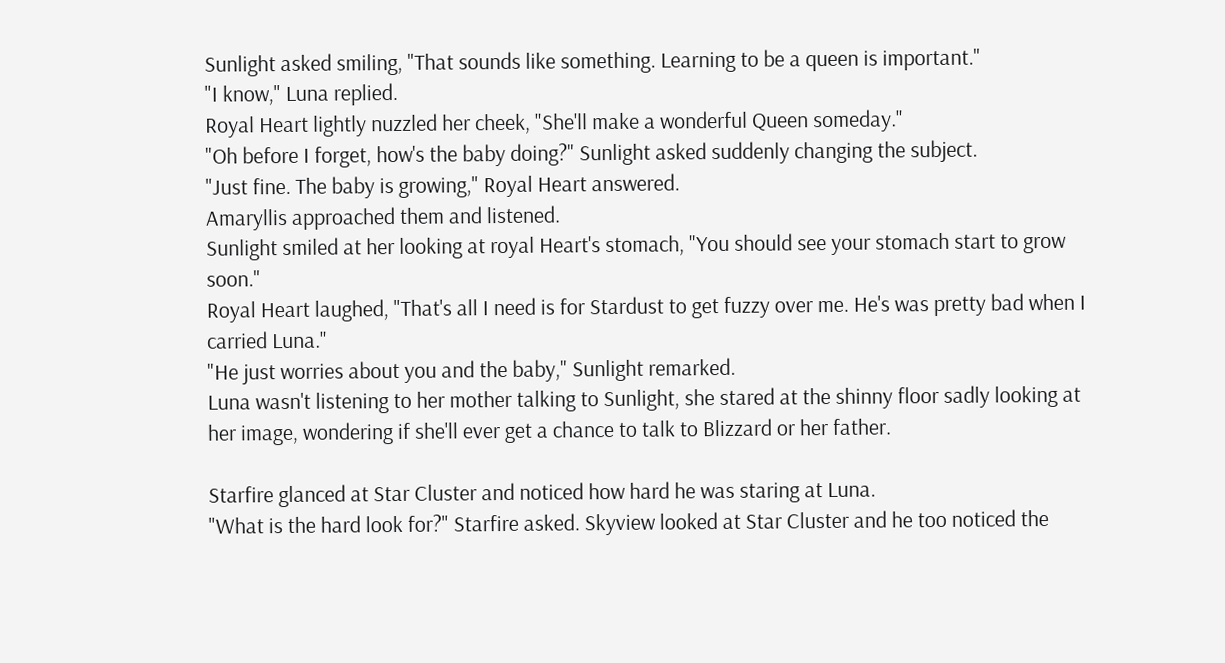Sunlight asked smiling, "That sounds like something. Learning to be a queen is important."
"I know," Luna replied.
Royal Heart lightly nuzzled her cheek, "She'll make a wonderful Queen someday."
"Oh before I forget, how's the baby doing?" Sunlight asked suddenly changing the subject.
"Just fine. The baby is growing," Royal Heart answered.
Amaryllis approached them and listened.
Sunlight smiled at her looking at royal Heart's stomach, "You should see your stomach start to grow soon."
Royal Heart laughed, "That's all I need is for Stardust to get fuzzy over me. He's was pretty bad when I carried Luna."
"He just worries about you and the baby," Sunlight remarked.
Luna wasn't listening to her mother talking to Sunlight, she stared at the shinny floor sadly looking at her image, wondering if she'll ever get a chance to talk to Blizzard or her father.

Starfire glanced at Star Cluster and noticed how hard he was staring at Luna.
"What is the hard look for?" Starfire asked. Skyview looked at Star Cluster and he too noticed the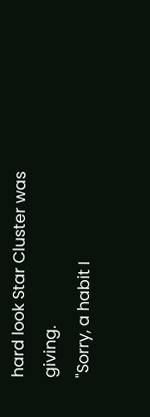hard look Star Cluster was giving.
"Sorry, a habit I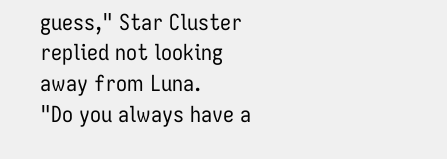guess," Star Cluster replied not looking away from Luna.
"Do you always have a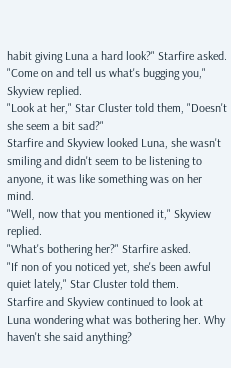habit giving Luna a hard look?" Starfire asked.
"Come on and tell us what's bugging you," Skyview replied.
"Look at her," Star Cluster told them, "Doesn't she seem a bit sad?"
Starfire and Skyview looked Luna, she wasn't smiling and didn't seem to be listening to anyone, it was like something was on her mind.
"Well, now that you mentioned it," Skyview replied.
"What's bothering her?" Starfire asked.
"If non of you noticed yet, she's been awful quiet lately," Star Cluster told them.
Starfire and Skyview continued to look at Luna wondering what was bothering her. Why haven't she said anything?